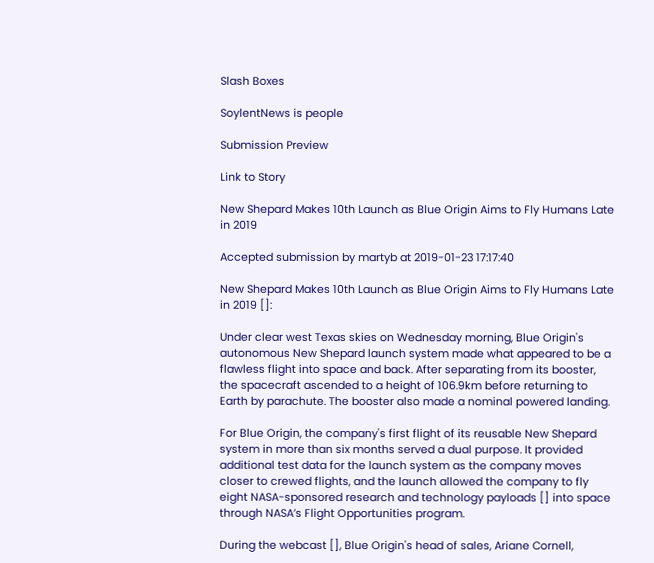Slash Boxes

SoylentNews is people

Submission Preview

Link to Story

New Shepard Makes 10th Launch as Blue Origin Aims to Fly Humans Late in 2019

Accepted submission by martyb at 2019-01-23 17:17:40

New Shepard Makes 10th Launch as Blue Origin Aims to Fly Humans Late in 2019 []:

Under clear west Texas skies on Wednesday morning, Blue Origin's autonomous New Shepard launch system made what appeared to be a flawless flight into space and back. After separating from its booster, the spacecraft ascended to a height of 106.9km before returning to Earth by parachute. The booster also made a nominal powered landing.

For Blue Origin, the company's first flight of its reusable New Shepard system in more than six months served a dual purpose. It provided additional test data for the launch system as the company moves closer to crewed flights, and the launch allowed the company to fly eight NASA-sponsored research and technology payloads [] into space through NASA’s Flight Opportunities program.

During the webcast [], Blue Origin's head of sales, Ariane Cornell,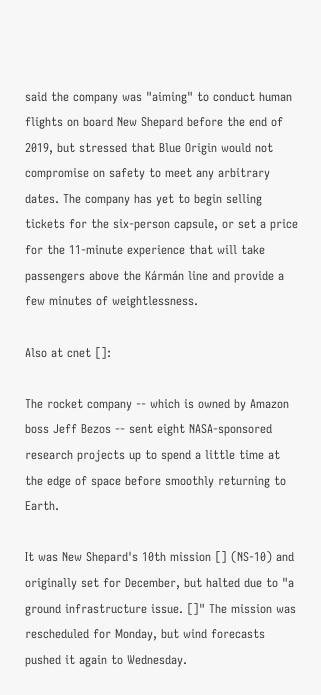said the company was "aiming" to conduct human flights on board New Shepard before the end of 2019, but stressed that Blue Origin would not compromise on safety to meet any arbitrary dates. The company has yet to begin selling tickets for the six-person capsule, or set a price for the 11-minute experience that will take passengers above the Kármán line and provide a few minutes of weightlessness.

Also at cnet []:

The rocket company -- which is owned by Amazon boss Jeff Bezos -- sent eight NASA-sponsored research projects up to spend a little time at the edge of space before smoothly returning to Earth.

It was New Shepard's 10th mission [] (NS-10) and originally set for December, but halted due to "a ground infrastructure issue. []" The mission was rescheduled for Monday, but wind forecasts pushed it again to Wednesday.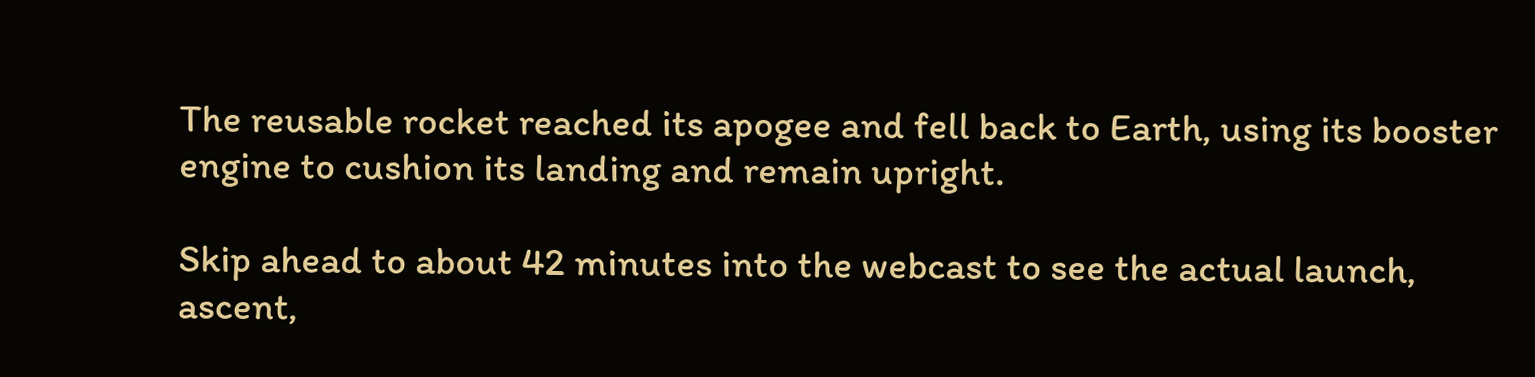The reusable rocket reached its apogee and fell back to Earth, using its booster engine to cushion its landing and remain upright.

Skip ahead to about 42 minutes into the webcast to see the actual launch, ascent,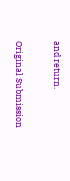and return.

Original Submission